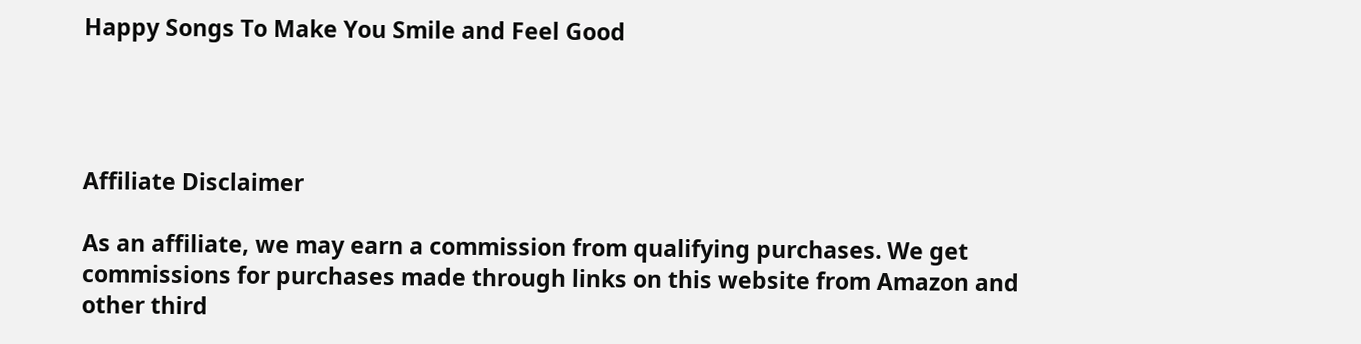Happy Songs To Make You Smile and Feel Good




Affiliate Disclaimer

As an affiliate, we may earn a commission from qualifying purchases. We get commissions for purchases made through links on this website from Amazon and other third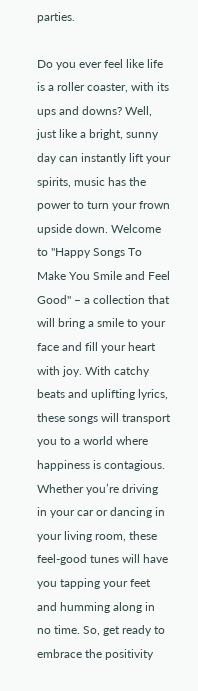parties.

Do you ever feel like life is a roller coaster, with its ups and downs? Well, just like a bright, sunny day can instantly lift your spirits, music has the power to turn your frown upside down. Welcome to "Happy Songs To Make You Smile and Feel Good" – a collection that will bring a smile to your face and fill your heart with joy. With catchy beats and uplifting lyrics, these songs will transport you to a world where happiness is contagious. Whether you’re driving in your car or dancing in your living room, these feel-good tunes will have you tapping your feet and humming along in no time. So, get ready to embrace the positivity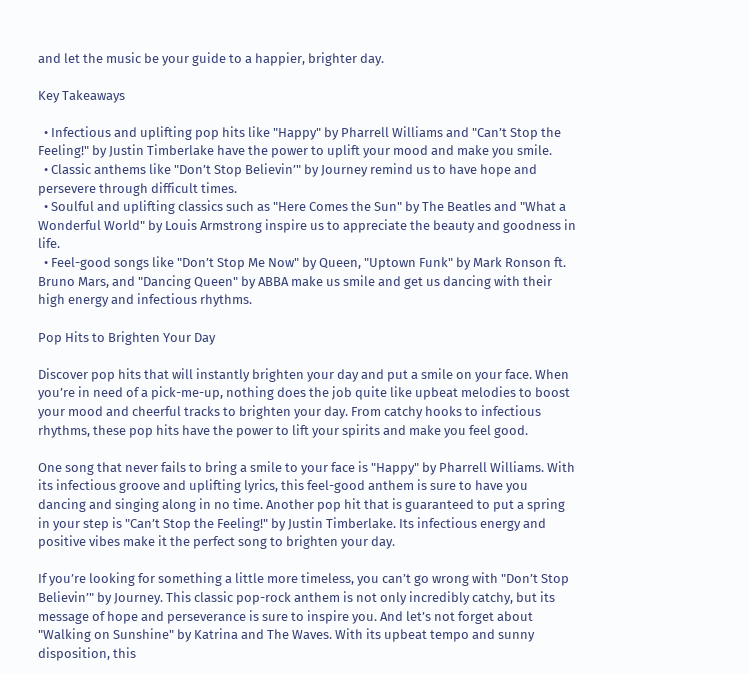and let the music be your guide to a happier, brighter day.

Key Takeaways

  • Infectious and uplifting pop hits like "Happy" by Pharrell Williams and "Can’t Stop the Feeling!" by Justin Timberlake have the power to uplift your mood and make you smile.
  • Classic anthems like "Don’t Stop Believin’" by Journey remind us to have hope and persevere through difficult times.
  • Soulful and uplifting classics such as "Here Comes the Sun" by The Beatles and "What a Wonderful World" by Louis Armstrong inspire us to appreciate the beauty and goodness in life.
  • Feel-good songs like "Don’t Stop Me Now" by Queen, "Uptown Funk" by Mark Ronson ft. Bruno Mars, and "Dancing Queen" by ABBA make us smile and get us dancing with their high energy and infectious rhythms.

Pop Hits to Brighten Your Day

Discover pop hits that will instantly brighten your day and put a smile on your face. When you’re in need of a pick-me-up, nothing does the job quite like upbeat melodies to boost your mood and cheerful tracks to brighten your day. From catchy hooks to infectious rhythms, these pop hits have the power to lift your spirits and make you feel good.

One song that never fails to bring a smile to your face is "Happy" by Pharrell Williams. With its infectious groove and uplifting lyrics, this feel-good anthem is sure to have you dancing and singing along in no time. Another pop hit that is guaranteed to put a spring in your step is "Can’t Stop the Feeling!" by Justin Timberlake. Its infectious energy and positive vibes make it the perfect song to brighten your day.

If you’re looking for something a little more timeless, you can’t go wrong with "Don’t Stop Believin’" by Journey. This classic pop-rock anthem is not only incredibly catchy, but its message of hope and perseverance is sure to inspire you. And let’s not forget about "Walking on Sunshine" by Katrina and The Waves. With its upbeat tempo and sunny disposition, this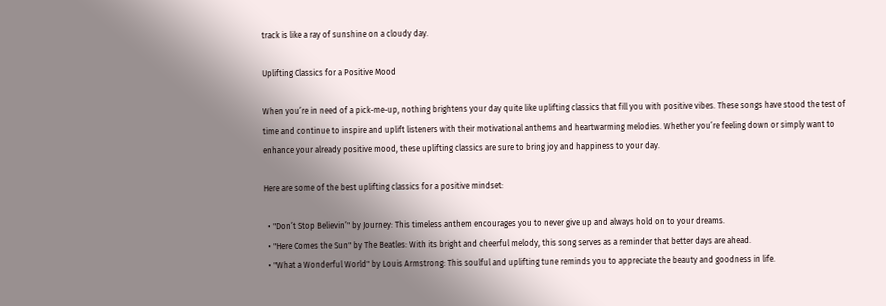track is like a ray of sunshine on a cloudy day.

Uplifting Classics for a Positive Mood

When you’re in need of a pick-me-up, nothing brightens your day quite like uplifting classics that fill you with positive vibes. These songs have stood the test of time and continue to inspire and uplift listeners with their motivational anthems and heartwarming melodies. Whether you’re feeling down or simply want to enhance your already positive mood, these uplifting classics are sure to bring joy and happiness to your day.

Here are some of the best uplifting classics for a positive mindset:

  • "Don’t Stop Believin’" by Journey: This timeless anthem encourages you to never give up and always hold on to your dreams.
  • "Here Comes the Sun" by The Beatles: With its bright and cheerful melody, this song serves as a reminder that better days are ahead.
  • "What a Wonderful World" by Louis Armstrong: This soulful and uplifting tune reminds you to appreciate the beauty and goodness in life.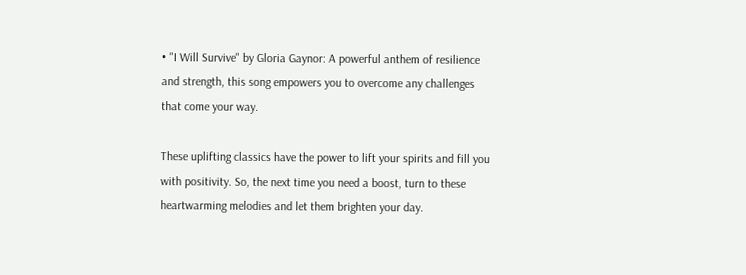• "I Will Survive" by Gloria Gaynor: A powerful anthem of resilience and strength, this song empowers you to overcome any challenges that come your way.

These uplifting classics have the power to lift your spirits and fill you with positivity. So, the next time you need a boost, turn to these heartwarming melodies and let them brighten your day.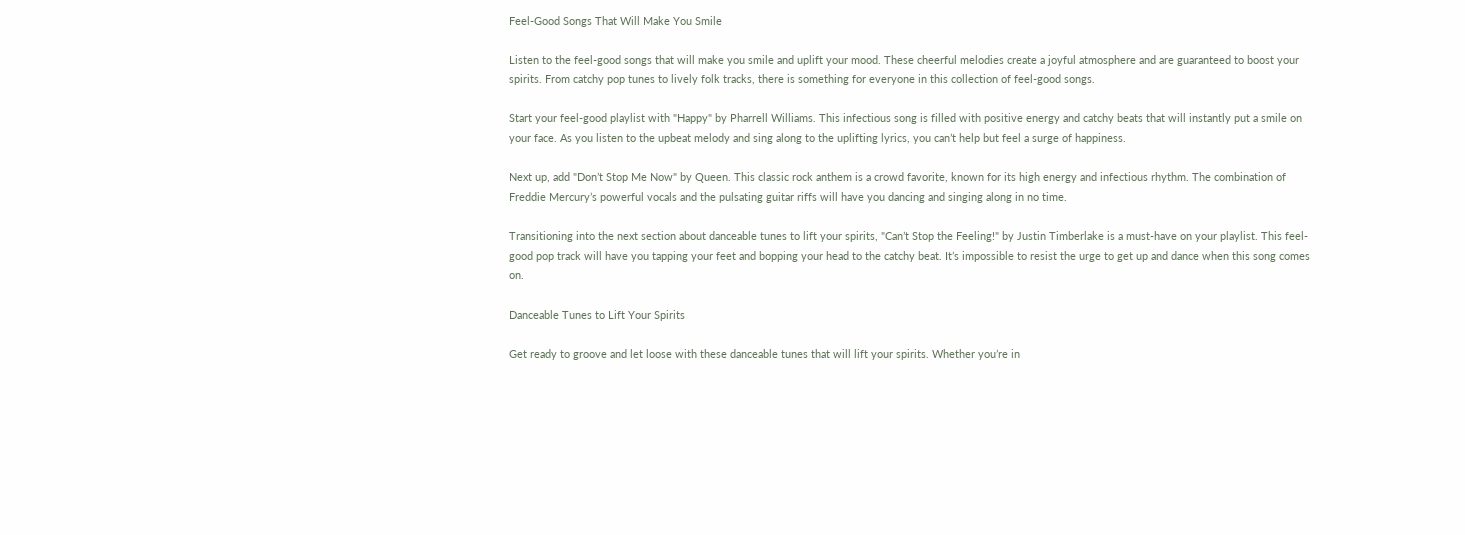Feel-Good Songs That Will Make You Smile

Listen to the feel-good songs that will make you smile and uplift your mood. These cheerful melodies create a joyful atmosphere and are guaranteed to boost your spirits. From catchy pop tunes to lively folk tracks, there is something for everyone in this collection of feel-good songs.

Start your feel-good playlist with "Happy" by Pharrell Williams. This infectious song is filled with positive energy and catchy beats that will instantly put a smile on your face. As you listen to the upbeat melody and sing along to the uplifting lyrics, you can’t help but feel a surge of happiness.

Next up, add "Don’t Stop Me Now" by Queen. This classic rock anthem is a crowd favorite, known for its high energy and infectious rhythm. The combination of Freddie Mercury’s powerful vocals and the pulsating guitar riffs will have you dancing and singing along in no time.

Transitioning into the next section about danceable tunes to lift your spirits, "Can’t Stop the Feeling!" by Justin Timberlake is a must-have on your playlist. This feel-good pop track will have you tapping your feet and bopping your head to the catchy beat. It’s impossible to resist the urge to get up and dance when this song comes on.

Danceable Tunes to Lift Your Spirits

Get ready to groove and let loose with these danceable tunes that will lift your spirits. Whether you’re in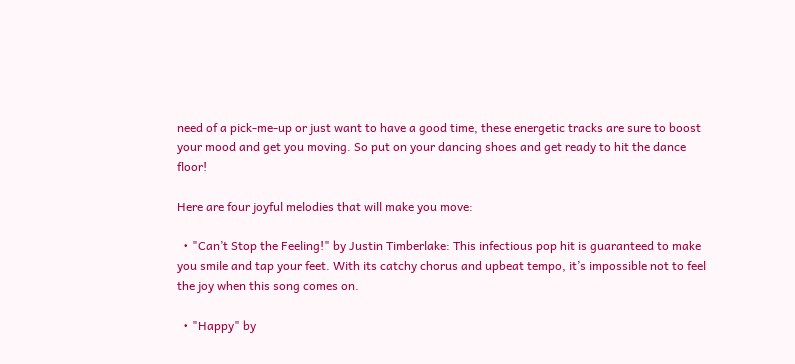need of a pick-me-up or just want to have a good time, these energetic tracks are sure to boost your mood and get you moving. So put on your dancing shoes and get ready to hit the dance floor!

Here are four joyful melodies that will make you move:

  • "Can’t Stop the Feeling!" by Justin Timberlake: This infectious pop hit is guaranteed to make you smile and tap your feet. With its catchy chorus and upbeat tempo, it’s impossible not to feel the joy when this song comes on.

  • "Happy" by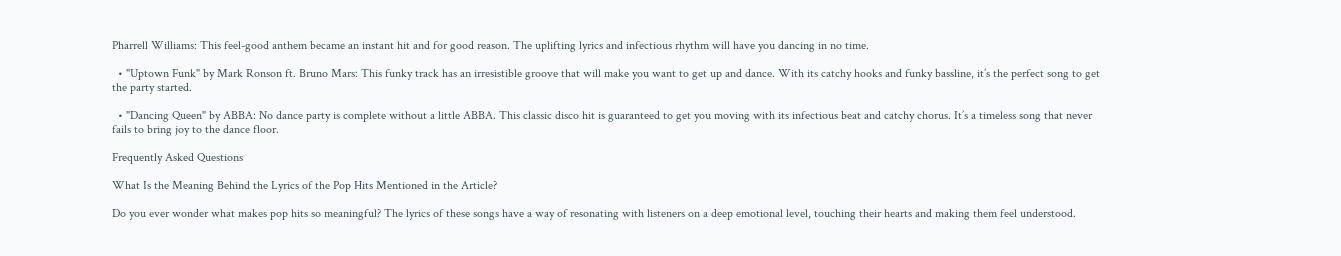Pharrell Williams: This feel-good anthem became an instant hit and for good reason. The uplifting lyrics and infectious rhythm will have you dancing in no time.

  • "Uptown Funk" by Mark Ronson ft. Bruno Mars: This funky track has an irresistible groove that will make you want to get up and dance. With its catchy hooks and funky bassline, it’s the perfect song to get the party started.

  • "Dancing Queen" by ABBA: No dance party is complete without a little ABBA. This classic disco hit is guaranteed to get you moving with its infectious beat and catchy chorus. It’s a timeless song that never fails to bring joy to the dance floor.

Frequently Asked Questions

What Is the Meaning Behind the Lyrics of the Pop Hits Mentioned in the Article?

Do you ever wonder what makes pop hits so meaningful? The lyrics of these songs have a way of resonating with listeners on a deep emotional level, touching their hearts and making them feel understood.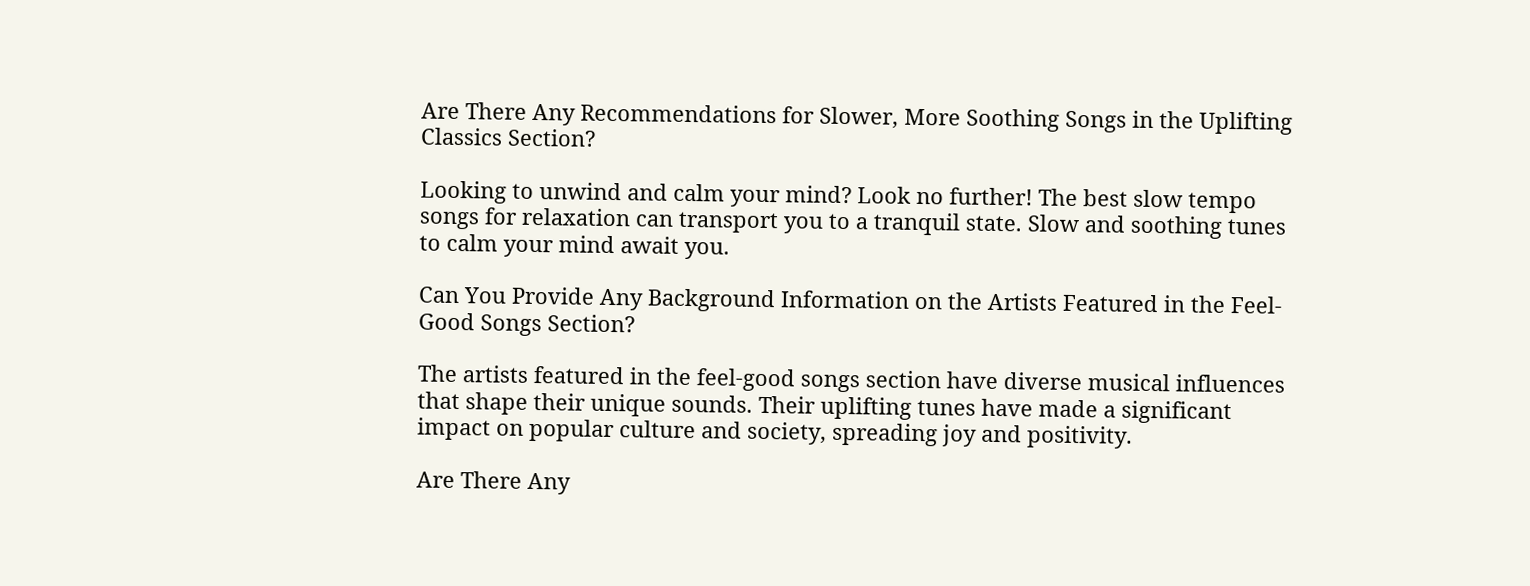Are There Any Recommendations for Slower, More Soothing Songs in the Uplifting Classics Section?

Looking to unwind and calm your mind? Look no further! The best slow tempo songs for relaxation can transport you to a tranquil state. Slow and soothing tunes to calm your mind await you.

Can You Provide Any Background Information on the Artists Featured in the Feel-Good Songs Section?

The artists featured in the feel-good songs section have diverse musical influences that shape their unique sounds. Their uplifting tunes have made a significant impact on popular culture and society, spreading joy and positivity.

Are There Any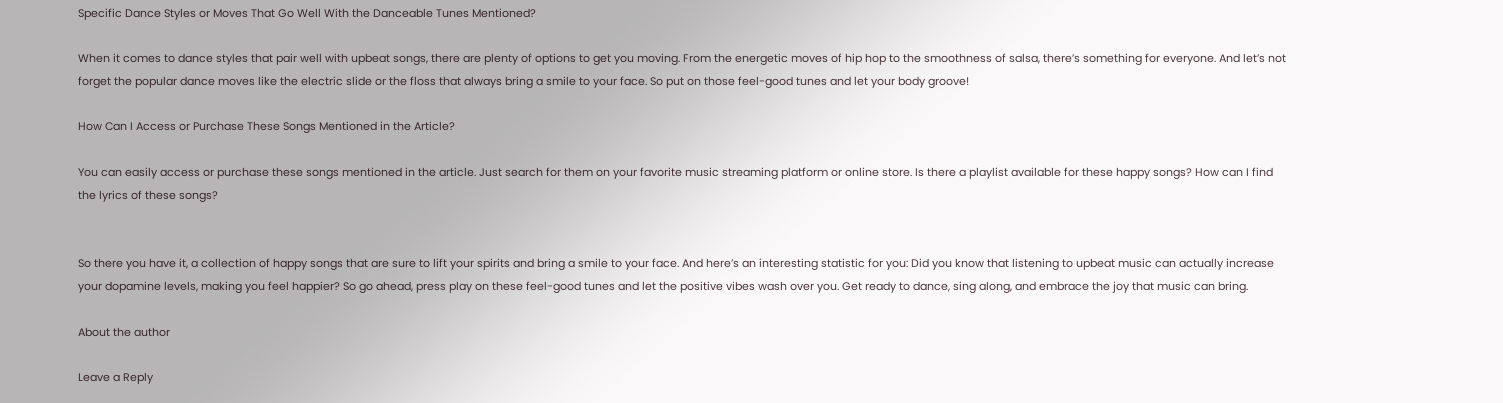Specific Dance Styles or Moves That Go Well With the Danceable Tunes Mentioned?

When it comes to dance styles that pair well with upbeat songs, there are plenty of options to get you moving. From the energetic moves of hip hop to the smoothness of salsa, there’s something for everyone. And let’s not forget the popular dance moves like the electric slide or the floss that always bring a smile to your face. So put on those feel-good tunes and let your body groove!

How Can I Access or Purchase These Songs Mentioned in the Article?

You can easily access or purchase these songs mentioned in the article. Just search for them on your favorite music streaming platform or online store. Is there a playlist available for these happy songs? How can I find the lyrics of these songs?


So there you have it, a collection of happy songs that are sure to lift your spirits and bring a smile to your face. And here’s an interesting statistic for you: Did you know that listening to upbeat music can actually increase your dopamine levels, making you feel happier? So go ahead, press play on these feel-good tunes and let the positive vibes wash over you. Get ready to dance, sing along, and embrace the joy that music can bring.

About the author

Leave a Reply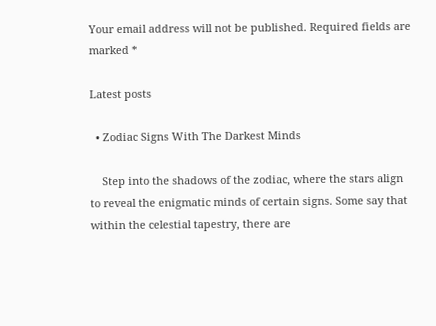Your email address will not be published. Required fields are marked *

Latest posts

  • Zodiac Signs With The Darkest Minds

    Step into the shadows of the zodiac, where the stars align to reveal the enigmatic minds of certain signs. Some say that within the celestial tapestry, there are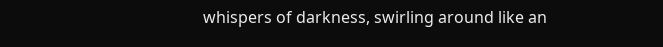whispers of darkness, swirling around like an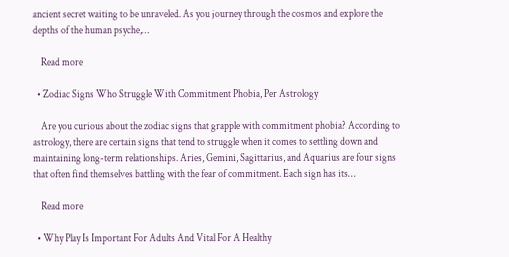ancient secret waiting to be unraveled. As you journey through the cosmos and explore the depths of the human psyche,…

    Read more

  • Zodiac Signs Who Struggle With Commitment Phobia, Per Astrology

    Are you curious about the zodiac signs that grapple with commitment phobia? According to astrology, there are certain signs that tend to struggle when it comes to settling down and maintaining long-term relationships. Aries, Gemini, Sagittarius, and Aquarius are four signs that often find themselves battling with the fear of commitment. Each sign has its…

    Read more

  • Why Play Is Important For Adults And Vital For A Healthy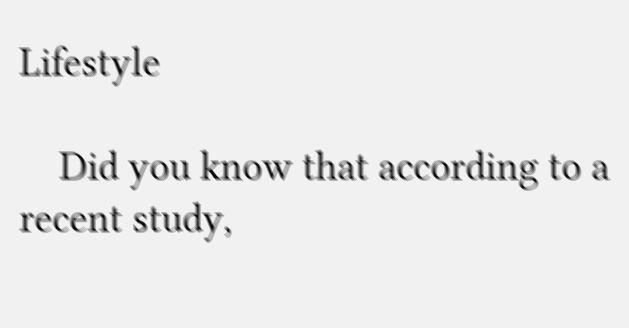Lifestyle

    Did you know that according to a recent study,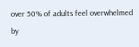over 50% of adults feel overwhelmed by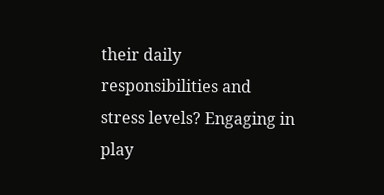their daily responsibilities and stress levels? Engaging in play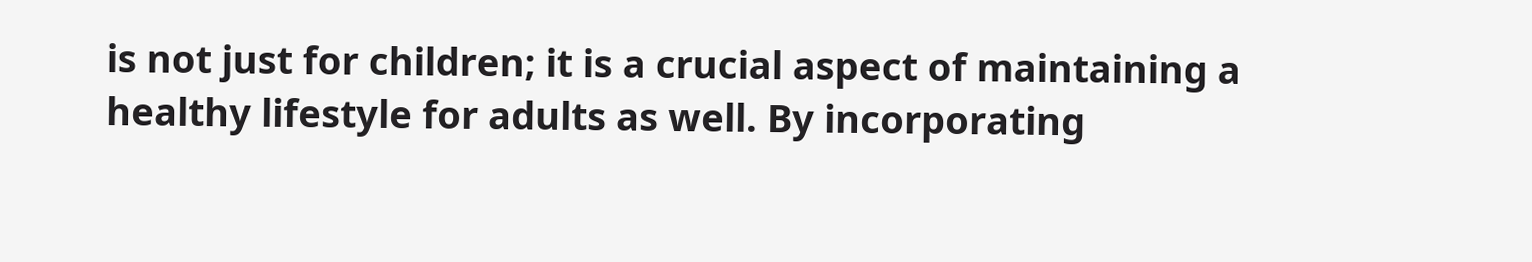is not just for children; it is a crucial aspect of maintaining a healthy lifestyle for adults as well. By incorporating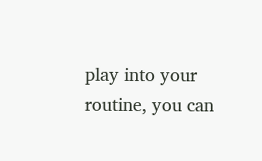play into your routine, you can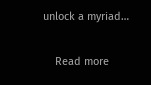unlock a myriad…

    Read more